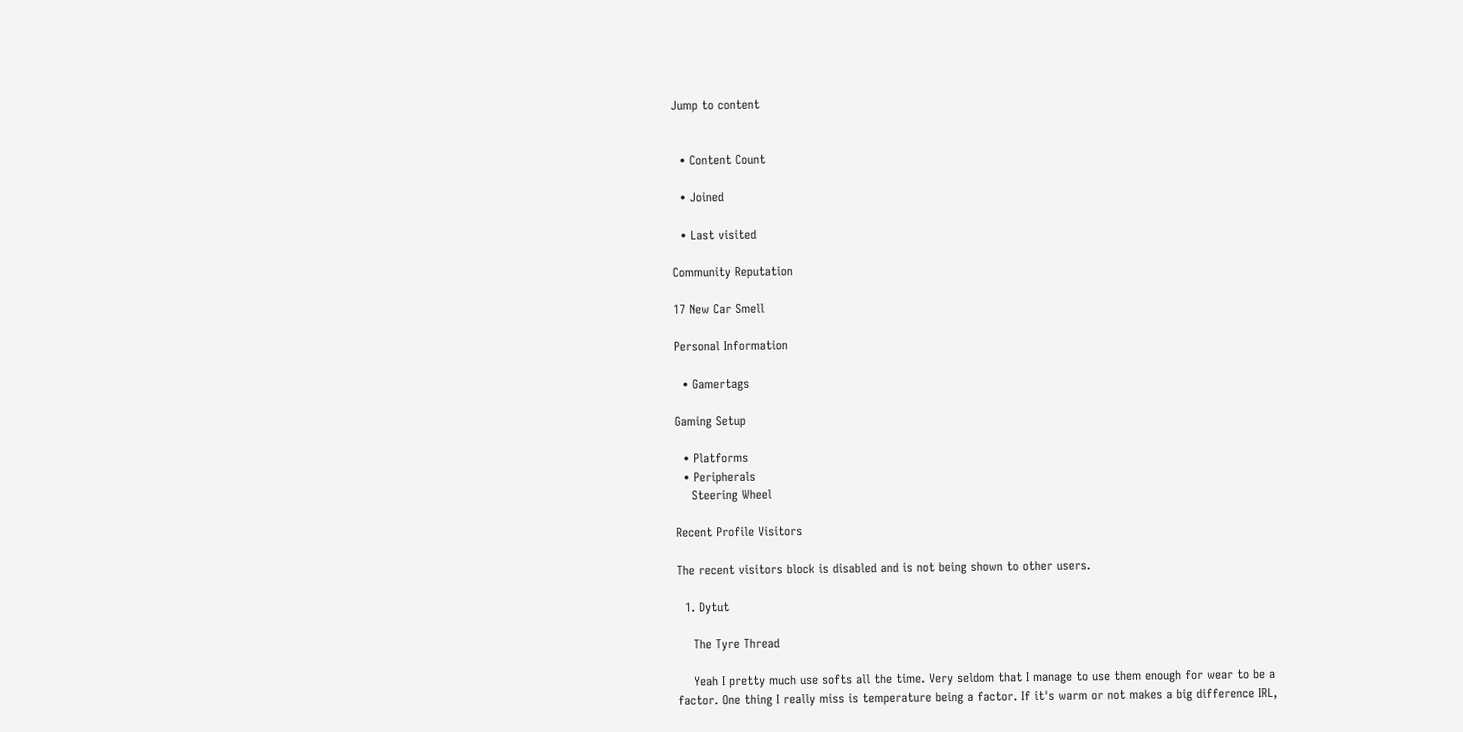Jump to content


  • Content Count

  • Joined

  • Last visited

Community Reputation

17 New Car Smell

Personal Information

  • Gamertags

Gaming Setup

  • Platforms
  • Peripherals
    Steering Wheel

Recent Profile Visitors

The recent visitors block is disabled and is not being shown to other users.

  1. Dytut

    The Tyre Thread

    Yeah I pretty much use softs all the time. Very seldom that I manage to use them enough for wear to be a factor. One thing I really miss is temperature being a factor. If it's warm or not makes a big difference IRL,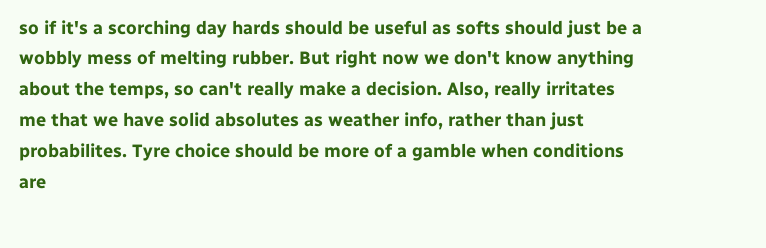so if it's a scorching day hards should be useful as softs should just be a wobbly mess of melting rubber. But right now we don't know anything about the temps, so can't really make a decision. Also, really irritates me that we have solid absolutes as weather info, rather than just probabilites. Tyre choice should be more of a gamble when conditions are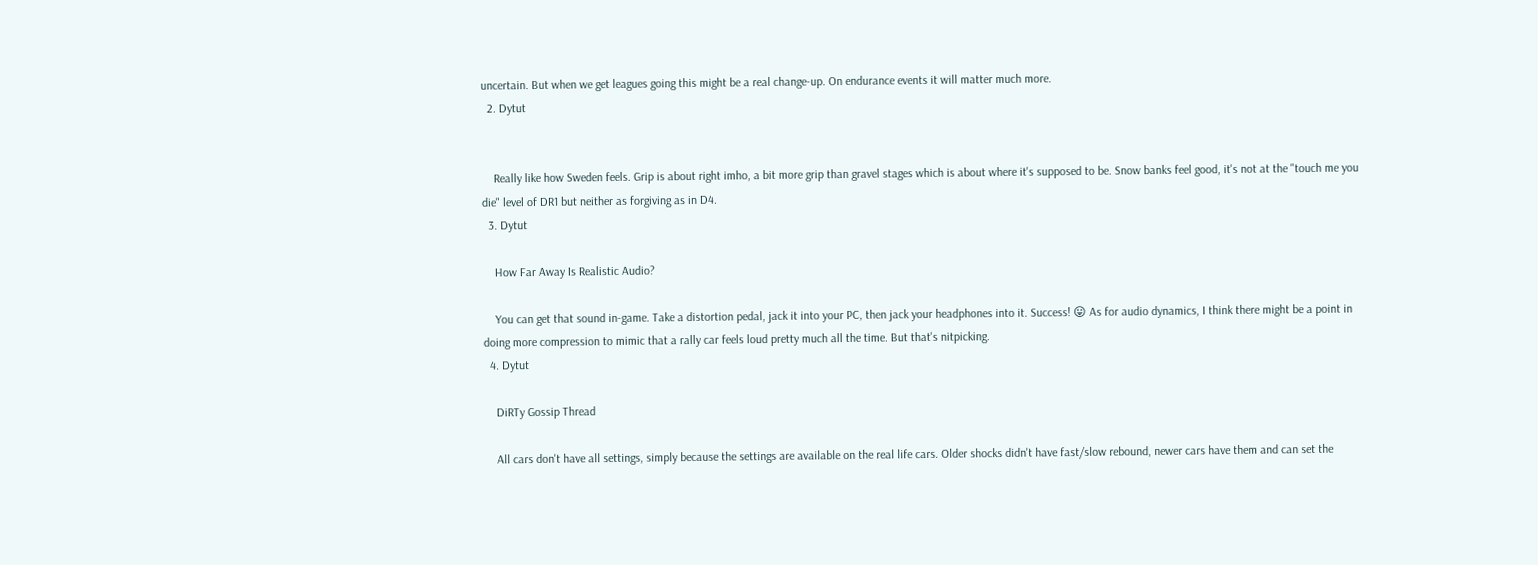uncertain. But when we get leagues going this might be a real change-up. On endurance events it will matter much more.
  2. Dytut


    Really like how Sweden feels. Grip is about right imho, a bit more grip than gravel stages which is about where it's supposed to be. Snow banks feel good, it's not at the "touch me you die" level of DR1 but neither as forgiving as in D4.
  3. Dytut

    How Far Away Is Realistic Audio?

    You can get that sound in-game. Take a distortion pedal, jack it into your PC, then jack your headphones into it. Success! 😛 As for audio dynamics, I think there might be a point in doing more compression to mimic that a rally car feels loud pretty much all the time. But that's nitpicking.
  4. Dytut

    DiRTy Gossip Thread

    All cars don't have all settings, simply because the settings are available on the real life cars. Older shocks didn't have fast/slow rebound, newer cars have them and can set the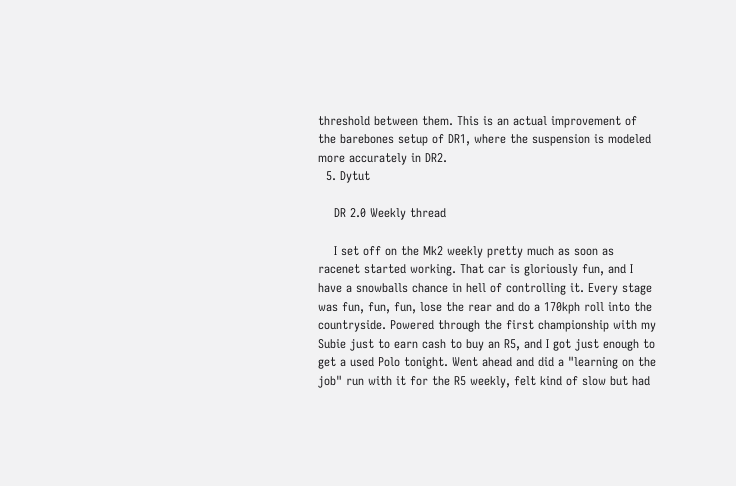threshold between them. This is an actual improvement of the barebones setup of DR1, where the suspension is modeled more accurately in DR2.
  5. Dytut

    DR 2.0 Weekly thread

    I set off on the Mk2 weekly pretty much as soon as racenet started working. That car is gloriously fun, and I have a snowballs chance in hell of controlling it. Every stage was fun, fun, fun, lose the rear and do a 170kph roll into the countryside. Powered through the first championship with my Subie just to earn cash to buy an R5, and I got just enough to get a used Polo tonight. Went ahead and did a "learning on the job" run with it for the R5 weekly, felt kind of slow but had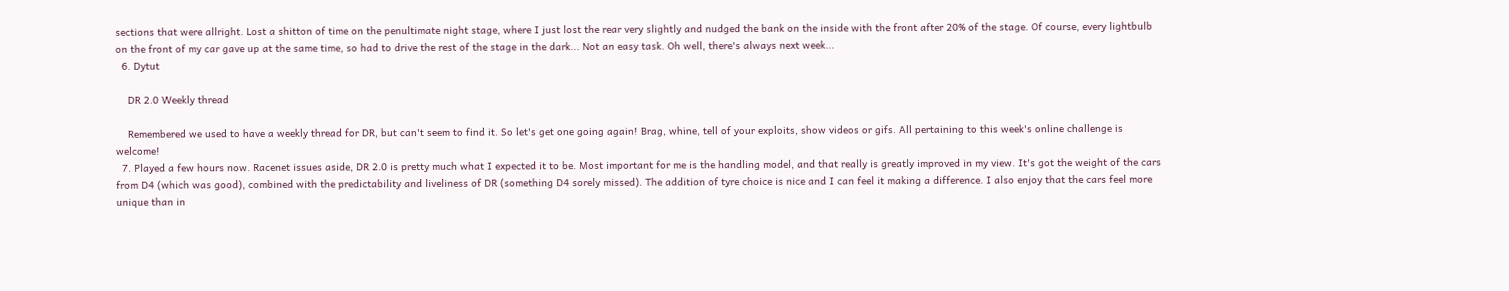sections that were allright. Lost a shitton of time on the penultimate night stage, where I just lost the rear very slightly and nudged the bank on the inside with the front after 20% of the stage. Of course, every lightbulb on the front of my car gave up at the same time, so had to drive the rest of the stage in the dark... Not an easy task. Oh well, there's always next week...
  6. Dytut

    DR 2.0 Weekly thread

    Remembered we used to have a weekly thread for DR, but can't seem to find it. So let's get one going again! Brag, whine, tell of your exploits, show videos or gifs. All pertaining to this week's online challenge is welcome!
  7. Played a few hours now. Racenet issues aside, DR 2.0 is pretty much what I expected it to be. Most important for me is the handling model, and that really is greatly improved in my view. It's got the weight of the cars from D4 (which was good), combined with the predictability and liveliness of DR (something D4 sorely missed). The addition of tyre choice is nice and I can feel it making a difference. I also enjoy that the cars feel more unique than in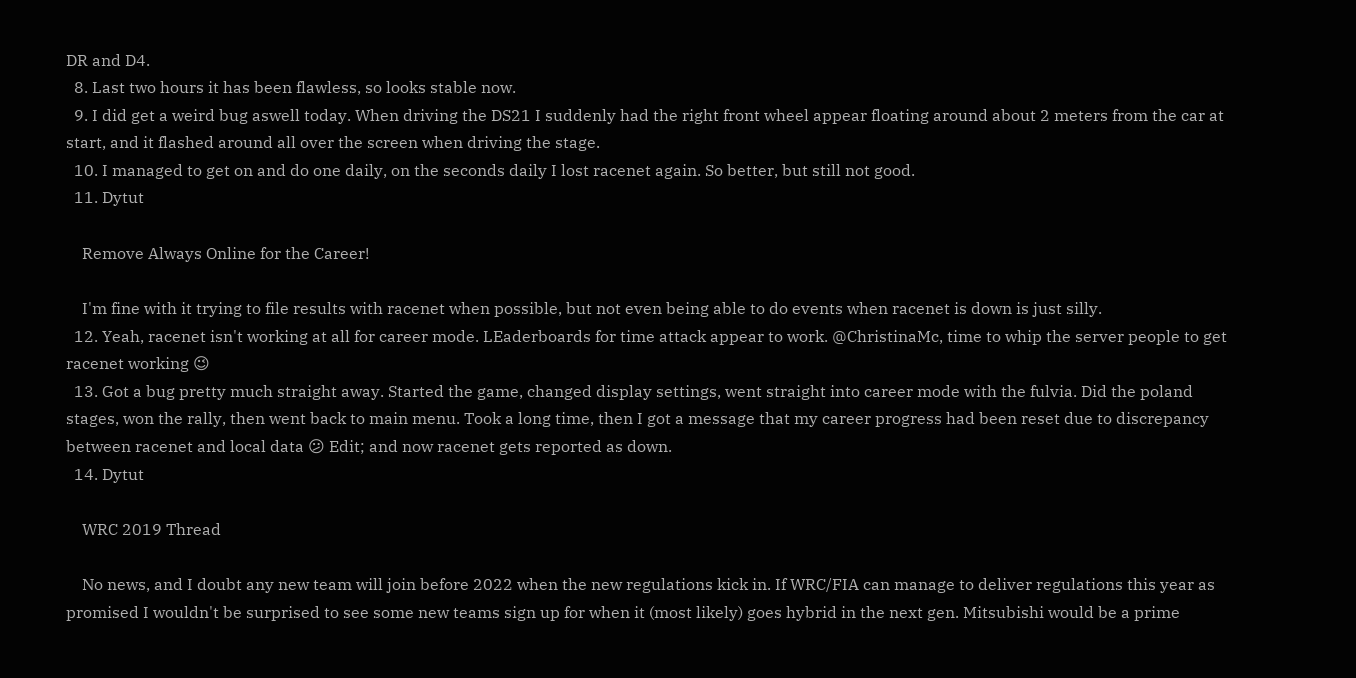DR and D4.
  8. Last two hours it has been flawless, so looks stable now.
  9. I did get a weird bug aswell today. When driving the DS21 I suddenly had the right front wheel appear floating around about 2 meters from the car at start, and it flashed around all over the screen when driving the stage.
  10. I managed to get on and do one daily, on the seconds daily I lost racenet again. So better, but still not good.
  11. Dytut

    Remove Always Online for the Career!

    I'm fine with it trying to file results with racenet when possible, but not even being able to do events when racenet is down is just silly.
  12. Yeah, racenet isn't working at all for career mode. LEaderboards for time attack appear to work. @ChristinaMc, time to whip the server people to get racenet working 😉
  13. Got a bug pretty much straight away. Started the game, changed display settings, went straight into career mode with the fulvia. Did the poland stages, won the rally, then went back to main menu. Took a long time, then I got a message that my career progress had been reset due to discrepancy between racenet and local data 😕 Edit; and now racenet gets reported as down.
  14. Dytut

    WRC 2019 Thread

    No news, and I doubt any new team will join before 2022 when the new regulations kick in. If WRC/FIA can manage to deliver regulations this year as promised I wouldn't be surprised to see some new teams sign up for when it (most likely) goes hybrid in the next gen. Mitsubishi would be a prime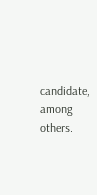candidate, among others.